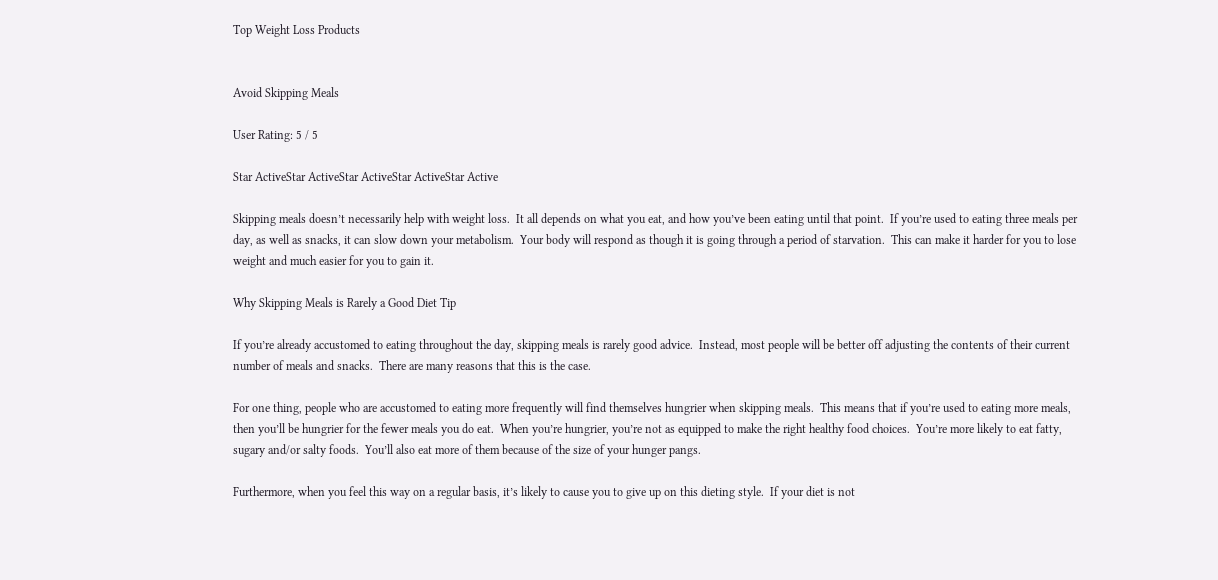Top Weight Loss Products


Avoid Skipping Meals

User Rating: 5 / 5

Star ActiveStar ActiveStar ActiveStar ActiveStar Active

Skipping meals doesn’t necessarily help with weight loss.  It all depends on what you eat, and how you’ve been eating until that point.  If you’re used to eating three meals per day, as well as snacks, it can slow down your metabolism.  Your body will respond as though it is going through a period of starvation.  This can make it harder for you to lose weight and much easier for you to gain it.

Why Skipping Meals is Rarely a Good Diet Tip

If you’re already accustomed to eating throughout the day, skipping meals is rarely good advice.  Instead, most people will be better off adjusting the contents of their current number of meals and snacks.  There are many reasons that this is the case.

For one thing, people who are accustomed to eating more frequently will find themselves hungrier when skipping meals.  This means that if you’re used to eating more meals, then you’ll be hungrier for the fewer meals you do eat.  When you’re hungrier, you’re not as equipped to make the right healthy food choices.  You’re more likely to eat fatty, sugary and/or salty foods.  You’ll also eat more of them because of the size of your hunger pangs.

Furthermore, when you feel this way on a regular basis, it’s likely to cause you to give up on this dieting style.  If your diet is not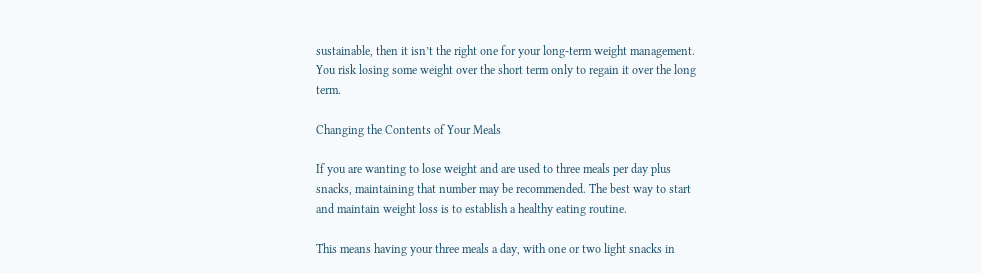sustainable, then it isn’t the right one for your long-term weight management.  You risk losing some weight over the short term only to regain it over the long term.

Changing the Contents of Your Meals

If you are wanting to lose weight and are used to three meals per day plus snacks, maintaining that number may be recommended. The best way to start and maintain weight loss is to establish a healthy eating routine.

This means having your three meals a day, with one or two light snacks in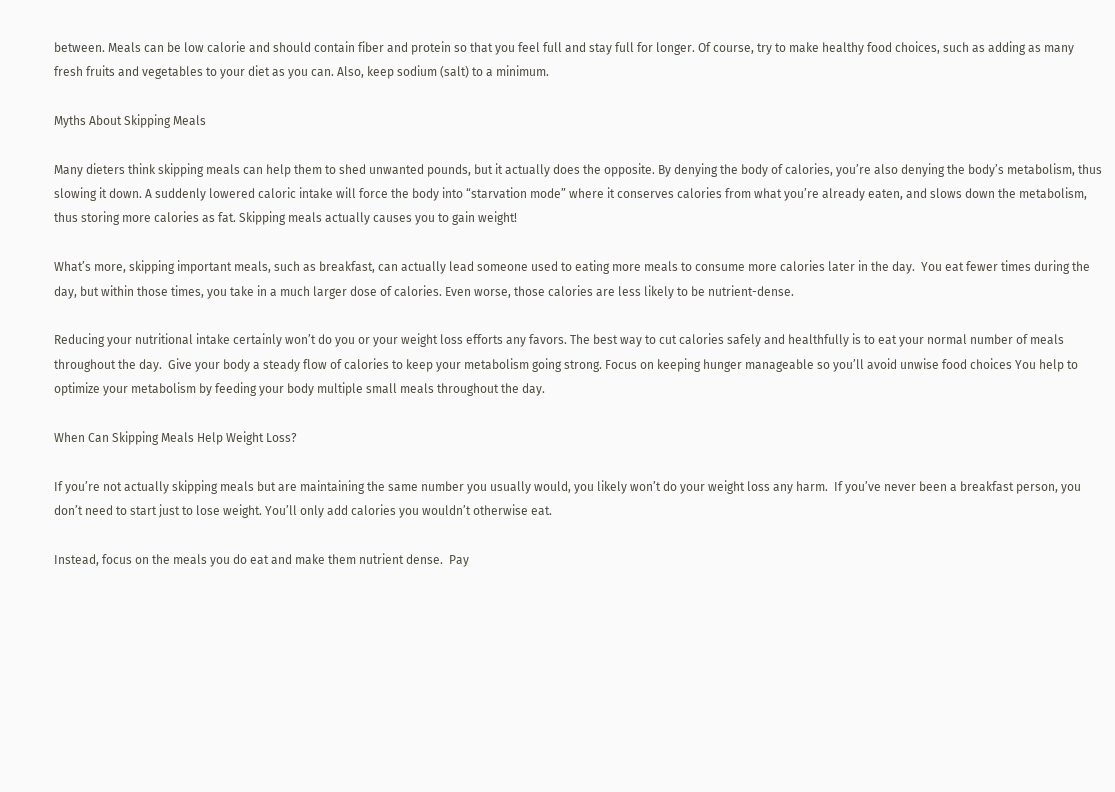between. Meals can be low calorie and should contain fiber and protein so that you feel full and stay full for longer. Of course, try to make healthy food choices, such as adding as many fresh fruits and vegetables to your diet as you can. Also, keep sodium (salt) to a minimum.

Myths About Skipping Meals

Many dieters think skipping meals can help them to shed unwanted pounds, but it actually does the opposite. By denying the body of calories, you’re also denying the body’s metabolism, thus slowing it down. A suddenly lowered caloric intake will force the body into “starvation mode” where it conserves calories from what you’re already eaten, and slows down the metabolism, thus storing more calories as fat. Skipping meals actually causes you to gain weight!

What’s more, skipping important meals, such as breakfast, can actually lead someone used to eating more meals to consume more calories later in the day.  You eat fewer times during the day, but within those times, you take in a much larger dose of calories. Even worse, those calories are less likely to be nutrient-dense.

Reducing your nutritional intake certainly won’t do you or your weight loss efforts any favors. The best way to cut calories safely and healthfully is to eat your normal number of meals throughout the day.  Give your body a steady flow of calories to keep your metabolism going strong. Focus on keeping hunger manageable so you’ll avoid unwise food choices You help to optimize your metabolism by feeding your body multiple small meals throughout the day.

When Can Skipping Meals Help Weight Loss?

If you’re not actually skipping meals but are maintaining the same number you usually would, you likely won’t do your weight loss any harm.  If you’ve never been a breakfast person, you don’t need to start just to lose weight. You’ll only add calories you wouldn’t otherwise eat.

Instead, focus on the meals you do eat and make them nutrient dense.  Pay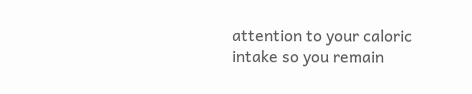attention to your caloric intake so you remain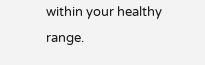within your healthy range.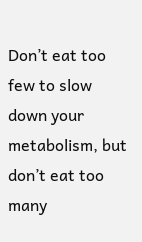Don’t eat too few to slow down your metabolism, but don’t eat too many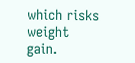which risks weight gain.